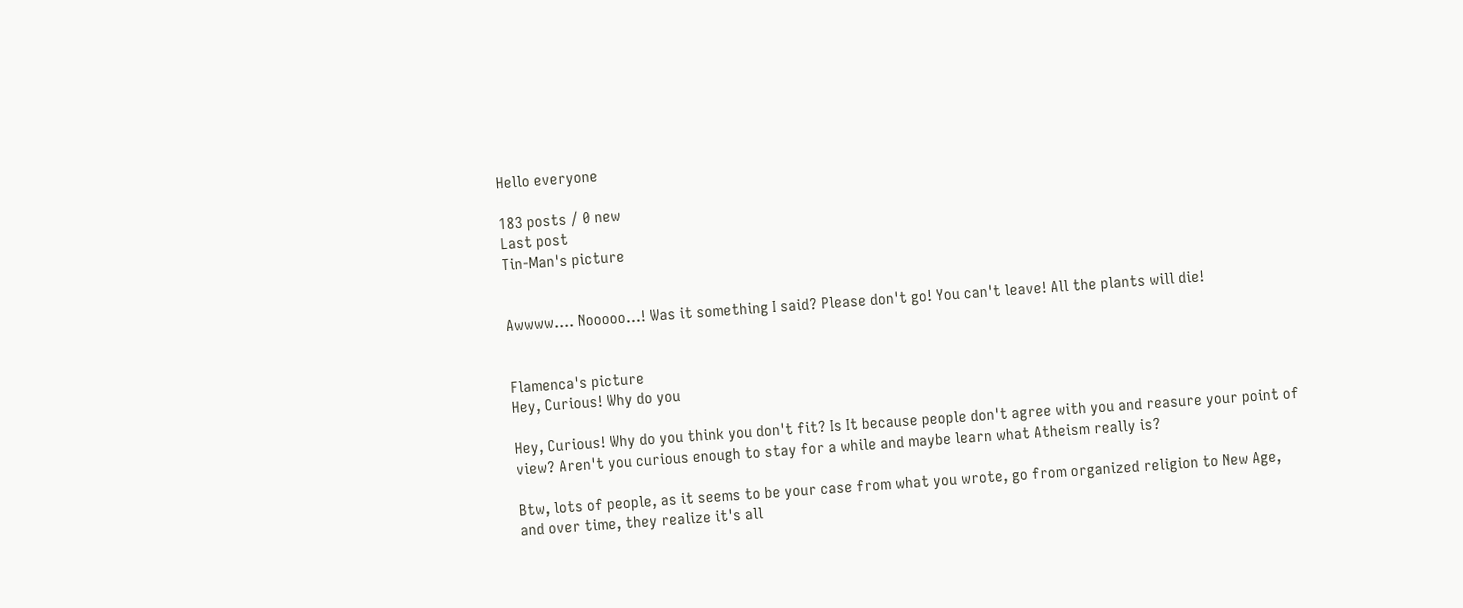Hello everyone

183 posts / 0 new
Last post
Tin-Man's picture


Awwww.... Nooooo...! Was it something I said? Please don't go! You can't leave! All the plants will die!


Flamenca's picture
Hey, Curious! Why do you

Hey, Curious! Why do you think you don't fit? Is It because people don't agree with you and reasure your point of view? Aren't you curious enough to stay for a while and maybe learn what Atheism really is?

Btw, lots of people, as it seems to be your case from what you wrote, go from organized religion to New Age, and over time, they realize it's all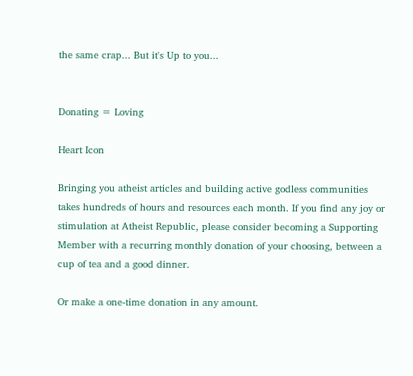the same crap... But it's Up to you...


Donating = Loving

Heart Icon

Bringing you atheist articles and building active godless communities takes hundreds of hours and resources each month. If you find any joy or stimulation at Atheist Republic, please consider becoming a Supporting Member with a recurring monthly donation of your choosing, between a cup of tea and a good dinner.

Or make a one-time donation in any amount.